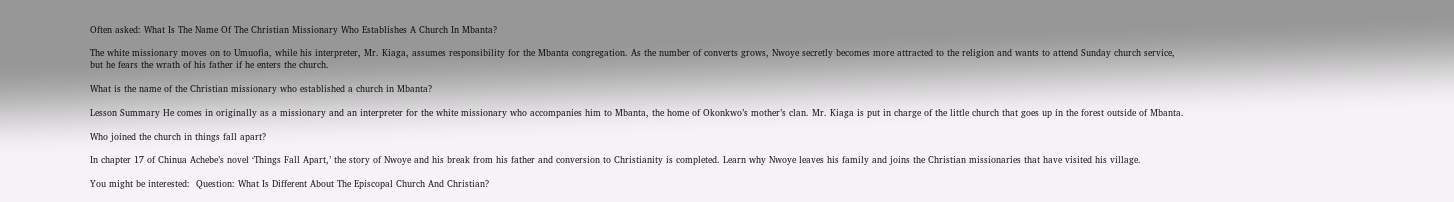Often asked: What Is The Name Of The Christian Missionary Who Establishes A Church In Mbanta?

The white missionary moves on to Umuofia, while his interpreter, Mr. Kiaga, assumes responsibility for the Mbanta congregation. As the number of converts grows, Nwoye secretly becomes more attracted to the religion and wants to attend Sunday church service, but he fears the wrath of his father if he enters the church.

What is the name of the Christian missionary who established a church in Mbanta?

Lesson Summary He comes in originally as a missionary and an interpreter for the white missionary who accompanies him to Mbanta, the home of Okonkwo’s mother’s clan. Mr. Kiaga is put in charge of the little church that goes up in the forest outside of Mbanta.

Who joined the church in things fall apart?

In chapter 17 of Chinua Achebe’s novel ‘Things Fall Apart,’ the story of Nwoye and his break from his father and conversion to Christianity is completed. Learn why Nwoye leaves his family and joins the Christian missionaries that have visited his village.

You might be interested:  Question: What Is Different About The Episcopal Church And Christian?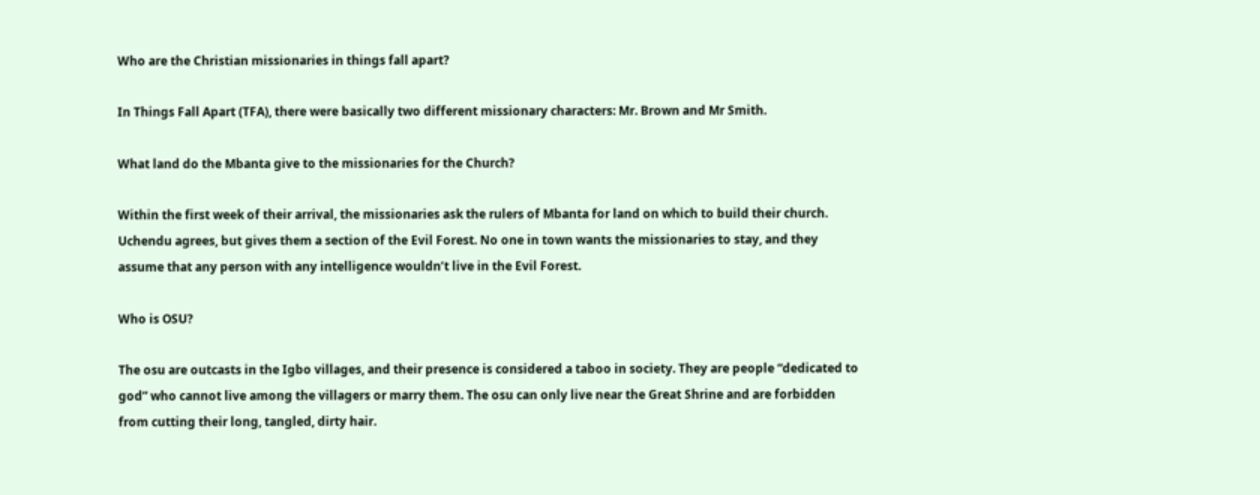Who are the Christian missionaries in things fall apart?

In Things Fall Apart (TFA), there were basically two different missionary characters: Mr. Brown and Mr Smith.

What land do the Mbanta give to the missionaries for the Church?

Within the first week of their arrival, the missionaries ask the rulers of Mbanta for land on which to build their church. Uchendu agrees, but gives them a section of the Evil Forest. No one in town wants the missionaries to stay, and they assume that any person with any intelligence wouldn’t live in the Evil Forest.

Who is OSU?

The osu are outcasts in the Igbo villages, and their presence is considered a taboo in society. They are people “dedicated to god” who cannot live among the villagers or marry them. The osu can only live near the Great Shrine and are forbidden from cutting their long, tangled, dirty hair.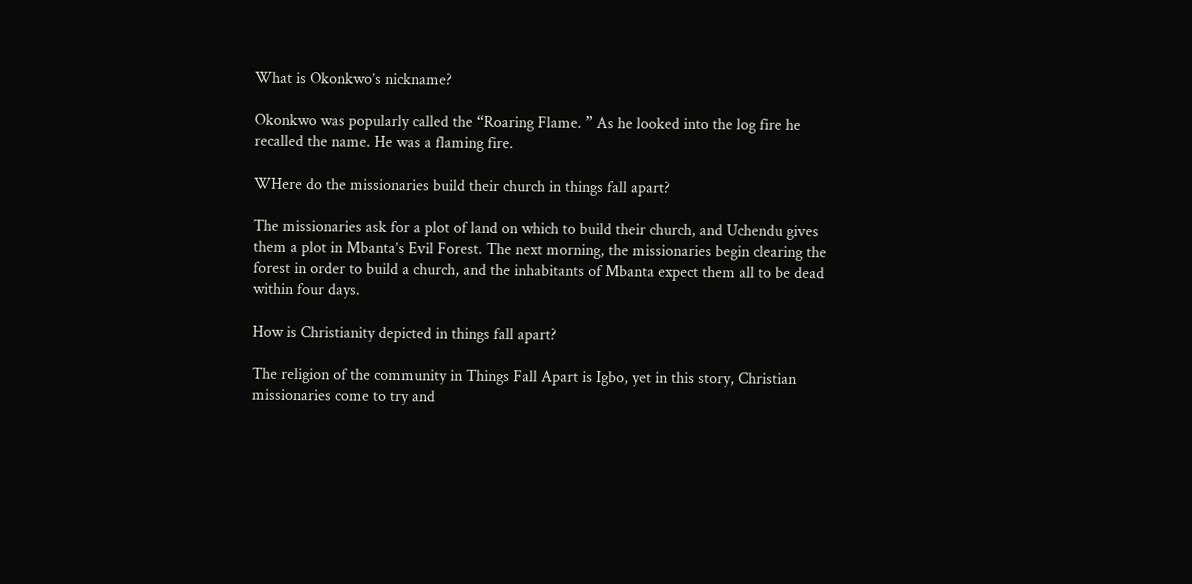What is Okonkwo’s nickname?

Okonkwo was popularly called the “Roaring Flame. ” As he looked into the log fire he recalled the name. He was a flaming fire.

WHere do the missionaries build their church in things fall apart?

The missionaries ask for a plot of land on which to build their church, and Uchendu gives them a plot in Mbanta’s Evil Forest. The next morning, the missionaries begin clearing the forest in order to build a church, and the inhabitants of Mbanta expect them all to be dead within four days.

How is Christianity depicted in things fall apart?

The religion of the community in Things Fall Apart is Igbo, yet in this story, Christian missionaries come to try and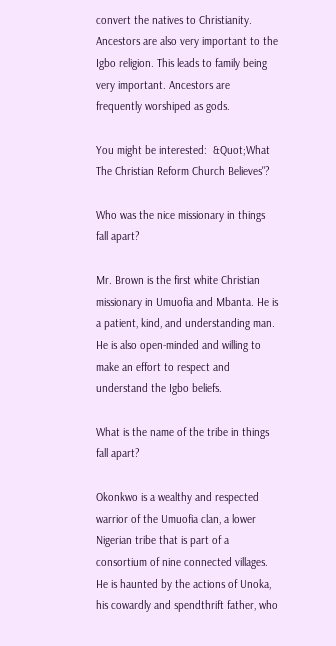convert the natives to Christianity. Ancestors are also very important to the Igbo religion. This leads to family being very important. Ancestors are frequently worshiped as gods.

You might be interested:  &Quot;What The Christian Reform Church Believes"?

Who was the nice missionary in things fall apart?

Mr. Brown is the first white Christian missionary in Umuofia and Mbanta. He is a patient, kind, and understanding man. He is also open-minded and willing to make an effort to respect and understand the Igbo beliefs.

What is the name of the tribe in things fall apart?

Okonkwo is a wealthy and respected warrior of the Umuofia clan, a lower Nigerian tribe that is part of a consortium of nine connected villages. He is haunted by the actions of Unoka, his cowardly and spendthrift father, who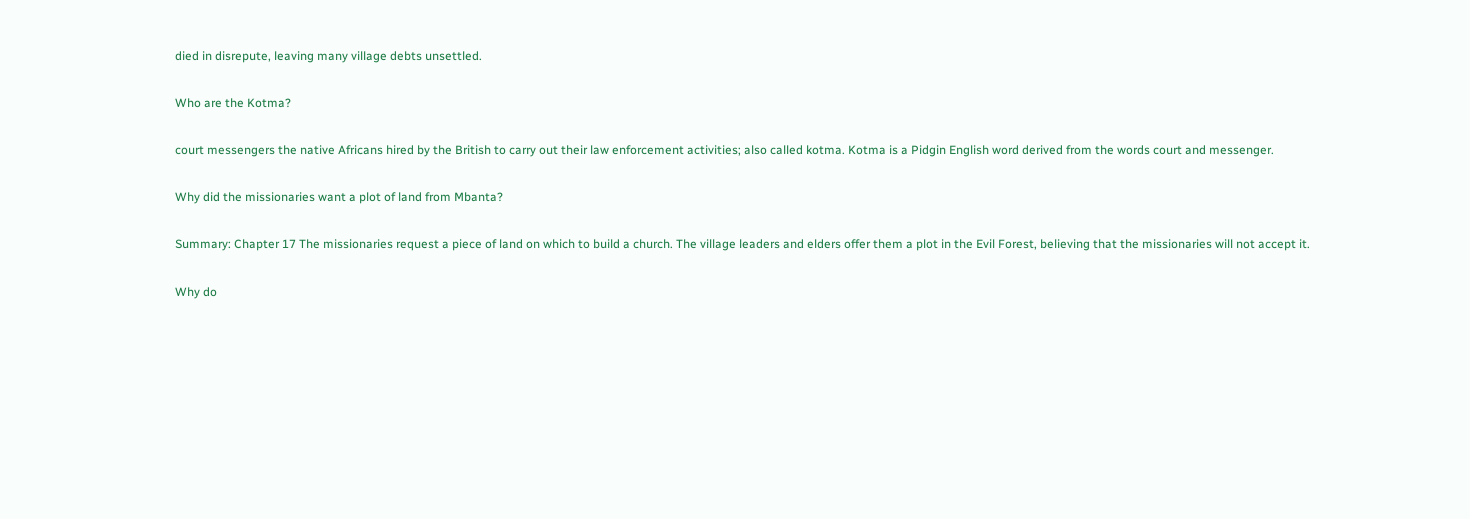died in disrepute, leaving many village debts unsettled.

Who are the Kotma?

court messengers the native Africans hired by the British to carry out their law enforcement activities; also called kotma. Kotma is a Pidgin English word derived from the words court and messenger.

Why did the missionaries want a plot of land from Mbanta?

Summary: Chapter 17 The missionaries request a piece of land on which to build a church. The village leaders and elders offer them a plot in the Evil Forest, believing that the missionaries will not accept it.

Why do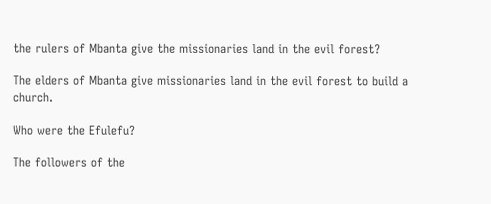the rulers of Mbanta give the missionaries land in the evil forest?

The elders of Mbanta give missionaries land in the evil forest to build a church.

Who were the Efulefu?

The followers of the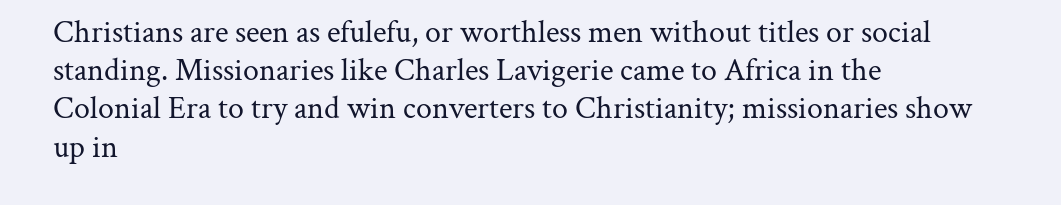Christians are seen as efulefu, or worthless men without titles or social standing. Missionaries like Charles Lavigerie came to Africa in the Colonial Era to try and win converters to Christianity; missionaries show up in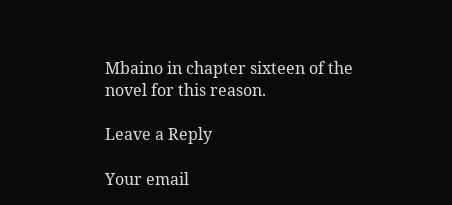Mbaino in chapter sixteen of the novel for this reason.

Leave a Reply

Your email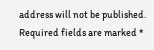address will not be published. Required fields are marked *